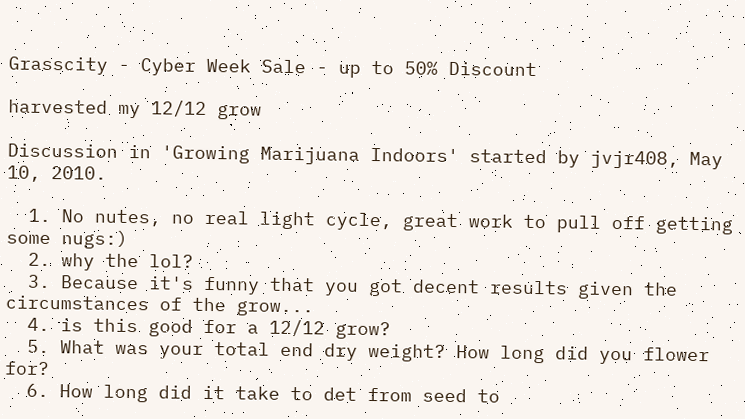Grasscity - Cyber Week Sale - up to 50% Discount

harvested my 12/12 grow

Discussion in 'Growing Marijuana Indoors' started by jvjr408, May 10, 2010.

  1. No nutes, no real light cycle, great work to pull off getting some nugs:)
  2. why the lol?
  3. Because it's funny that you got decent results given the circumstances of the grow...
  4. is this good for a 12/12 grow?
  5. What was your total end dry weight? How long did you flower for?
  6. How long did it take to det from seed to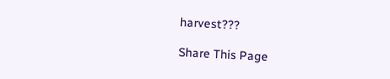harvest???

Share This Page